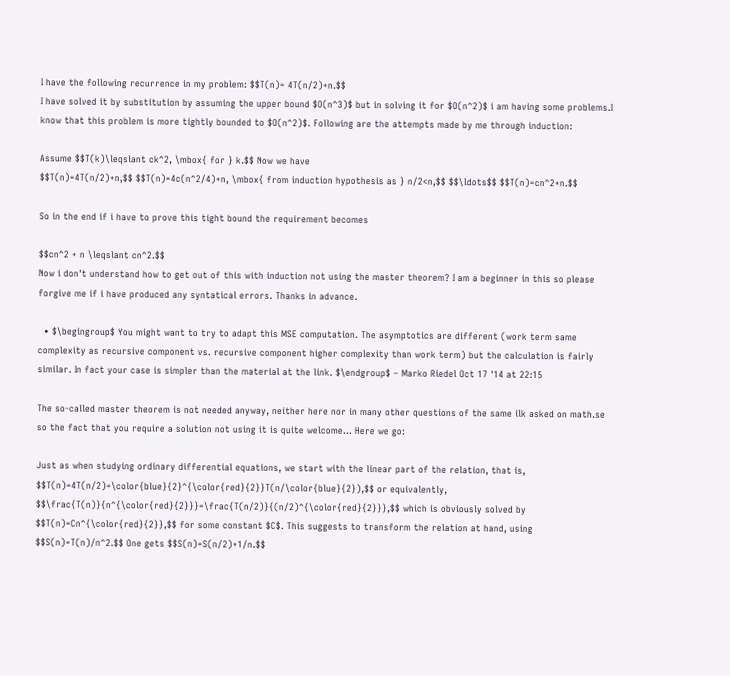I have the following recurrence in my problem: $$T(n)= 4T(n/2)+n.$$
I have solved it by substitution by assuming the upper bound $O(n^3)$ but in solving it for $O(n^2)$ i am having some problems.I know that this problem is more tightly bounded to $O(n^2)$. Following are the attempts made by me through induction:

Assume $$T(k)\leqslant ck^2, \mbox{ for } k.$$ Now we have
$$T(n)=4T(n/2)+n,$$ $$T(n)=4c(n^2/4)+n, \mbox{ from induction hypothesis as } n/2<n,$$ $$\ldots$$ $$T(n)=cn^2+n.$$

So in the end if i have to prove this tight bound the requirement becomes

$$cn^2 + n \leqslant cn^2.$$
Now i don't understand how to get out of this with induction not using the master theorem? I am a beginner in this so please forgive me if i have produced any syntatical errors. Thanks in advance.

  • $\begingroup$ You might want to try to adapt this MSE computation. The asymptotics are different (work term same complexity as recursive component vs. recursive component higher complexity than work term) but the calculation is fairly similar. In fact your case is simpler than the material at the link. $\endgroup$ – Marko Riedel Oct 17 '14 at 22:15

The so-called master theorem is not needed anyway, neither here nor in many other questions of the same ilk asked on math.se so the fact that you require a solution not using it is quite welcome... Here we go:

Just as when studying ordinary differential equations, we start with the linear part of the relation, that is, $$T(n)=4T(n/2)=\color{blue}{2}^{\color{red}{2}}T(n/\color{blue}{2}),$$ or equivalently, $$\frac{T(n)}{n^{\color{red}{2}}}=\frac{T(n/2)}{(n/2)^{\color{red}{2}}},$$ which is obviously solved by $$T(n)=Cn^{\color{red}{2}},$$ for some constant $C$. This suggests to transform the relation at hand, using $$S(n)=T(n)/n^2.$$ One gets $$S(n)=S(n/2)+1/n.$$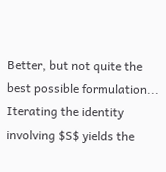Better, but not quite the best possible formulation... Iterating the identity involving $S$ yields the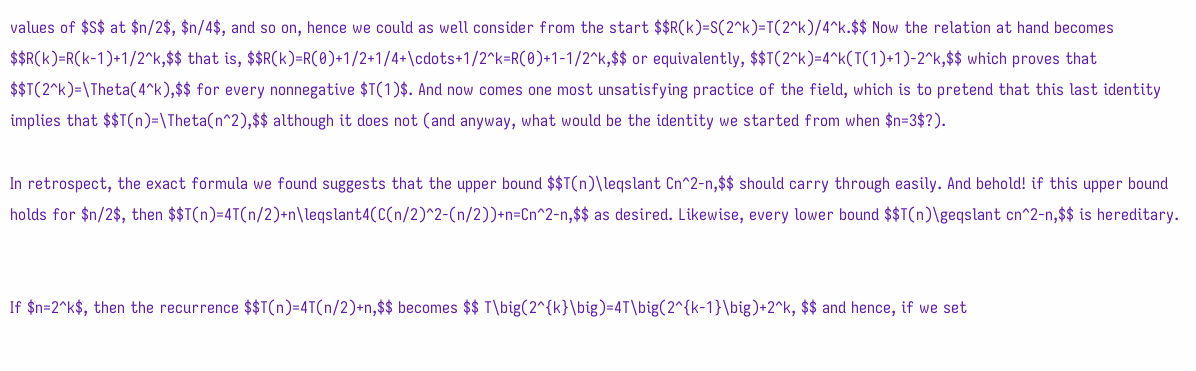values of $S$ at $n/2$, $n/4$, and so on, hence we could as well consider from the start $$R(k)=S(2^k)=T(2^k)/4^k.$$ Now the relation at hand becomes $$R(k)=R(k-1)+1/2^k,$$ that is, $$R(k)=R(0)+1/2+1/4+\cdots+1/2^k=R(0)+1-1/2^k,$$ or equivalently, $$T(2^k)=4^k(T(1)+1)-2^k,$$ which proves that $$T(2^k)=\Theta(4^k),$$ for every nonnegative $T(1)$. And now comes one most unsatisfying practice of the field, which is to pretend that this last identity implies that $$T(n)=\Theta(n^2),$$ although it does not (and anyway, what would be the identity we started from when $n=3$?).

In retrospect, the exact formula we found suggests that the upper bound $$T(n)\leqslant Cn^2-n,$$ should carry through easily. And behold! if this upper bound holds for $n/2$, then $$T(n)=4T(n/2)+n\leqslant4(C(n/2)^2-(n/2))+n=Cn^2-n,$$ as desired. Likewise, every lower bound $$T(n)\geqslant cn^2-n,$$ is hereditary.


If $n=2^k$, then the recurrence $$T(n)=4T(n/2)+n,$$ becomes $$ T\big(2^{k}\big)=4T\big(2^{k-1}\big)+2^k, $$ and hence, if we set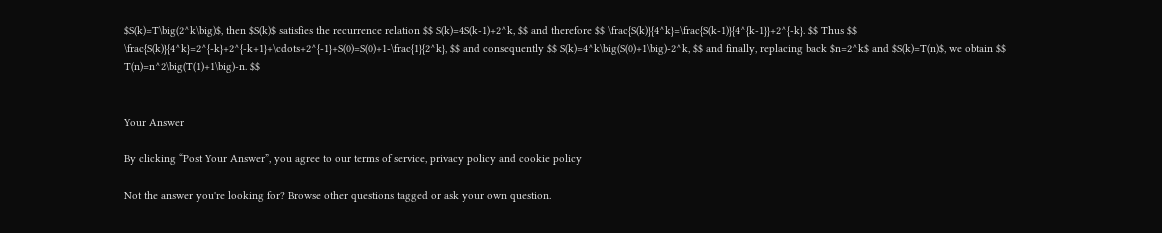$S(k)=T\big(2^k\big)$, then $S(k)$ satisfies the recurrence relation $$ S(k)=4S(k-1)+2^k, $$ and therefore $$ \frac{S(k)}{4^k}=\frac{S(k-1)}{4^{k-1}}+2^{-k}. $$ Thus $$ \frac{S(k)}{4^k}=2^{-k}+2^{-k+1}+\cdots+2^{-1}+S(0)=S(0)+1-\frac{1}{2^k}, $$ and consequently $$ S(k)=4^k\big(S(0)+1\big)-2^k, $$ and finally, replacing back $n=2^k$ and $S(k)=T(n)$, we obtain $$ T(n)=n^2\big(T(1)+1\big)-n. $$


Your Answer

By clicking “Post Your Answer”, you agree to our terms of service, privacy policy and cookie policy

Not the answer you're looking for? Browse other questions tagged or ask your own question.